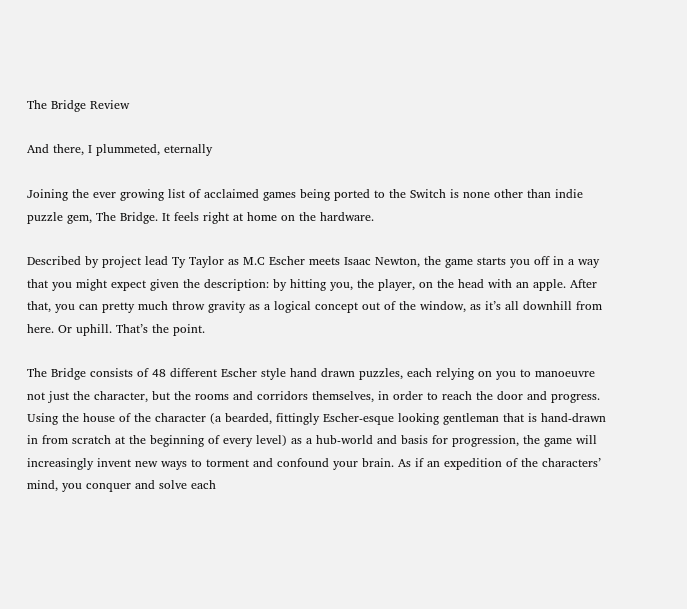The Bridge Review

And there, I plummeted, eternally

Joining the ever growing list of acclaimed games being ported to the Switch is none other than indie puzzle gem, The Bridge. It feels right at home on the hardware.

Described by project lead Ty Taylor as M.C Escher meets Isaac Newton, the game starts you off in a way that you might expect given the description: by hitting you, the player, on the head with an apple. After that, you can pretty much throw gravity as a logical concept out of the window, as it’s all downhill from here. Or uphill. That’s the point.

The Bridge consists of 48 different Escher style hand drawn puzzles, each relying on you to manoeuvre not just the character, but the rooms and corridors themselves, in order to reach the door and progress. Using the house of the character (a bearded, fittingly Escher-esque looking gentleman that is hand-drawn in from scratch at the beginning of every level) as a hub-world and basis for progression, the game will increasingly invent new ways to torment and confound your brain. As if an expedition of the characters’ mind, you conquer and solve each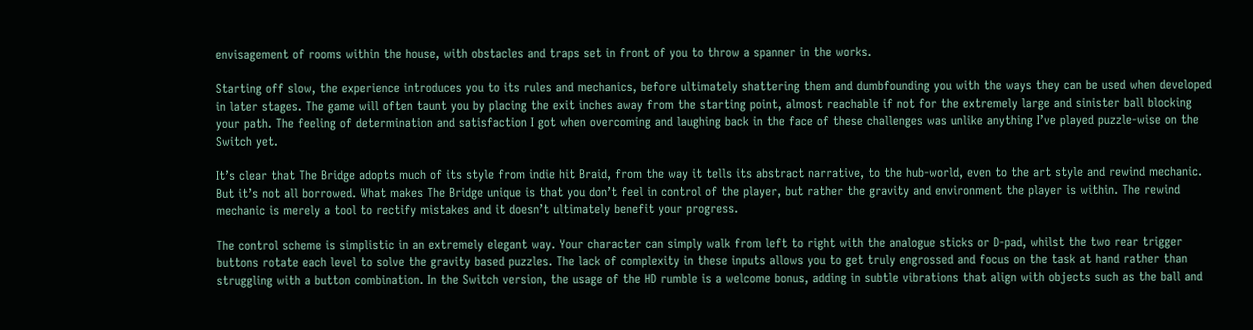envisagement of rooms within the house, with obstacles and traps set in front of you to throw a spanner in the works.

Starting off slow, the experience introduces you to its rules and mechanics, before ultimately shattering them and dumbfounding you with the ways they can be used when developed in later stages. The game will often taunt you by placing the exit inches away from the starting point, almost reachable if not for the extremely large and sinister ball blocking your path. The feeling of determination and satisfaction I got when overcoming and laughing back in the face of these challenges was unlike anything I’ve played puzzle-wise on the Switch yet.

It’s clear that The Bridge adopts much of its style from indie hit Braid, from the way it tells its abstract narrative, to the hub-world, even to the art style and rewind mechanic. But it’s not all borrowed. What makes The Bridge unique is that you don’t feel in control of the player, but rather the gravity and environment the player is within. The rewind mechanic is merely a tool to rectify mistakes and it doesn’t ultimately benefit your progress.

The control scheme is simplistic in an extremely elegant way. Your character can simply walk from left to right with the analogue sticks or D-pad, whilst the two rear trigger buttons rotate each level to solve the gravity based puzzles. The lack of complexity in these inputs allows you to get truly engrossed and focus on the task at hand rather than struggling with a button combination. In the Switch version, the usage of the HD rumble is a welcome bonus, adding in subtle vibrations that align with objects such as the ball and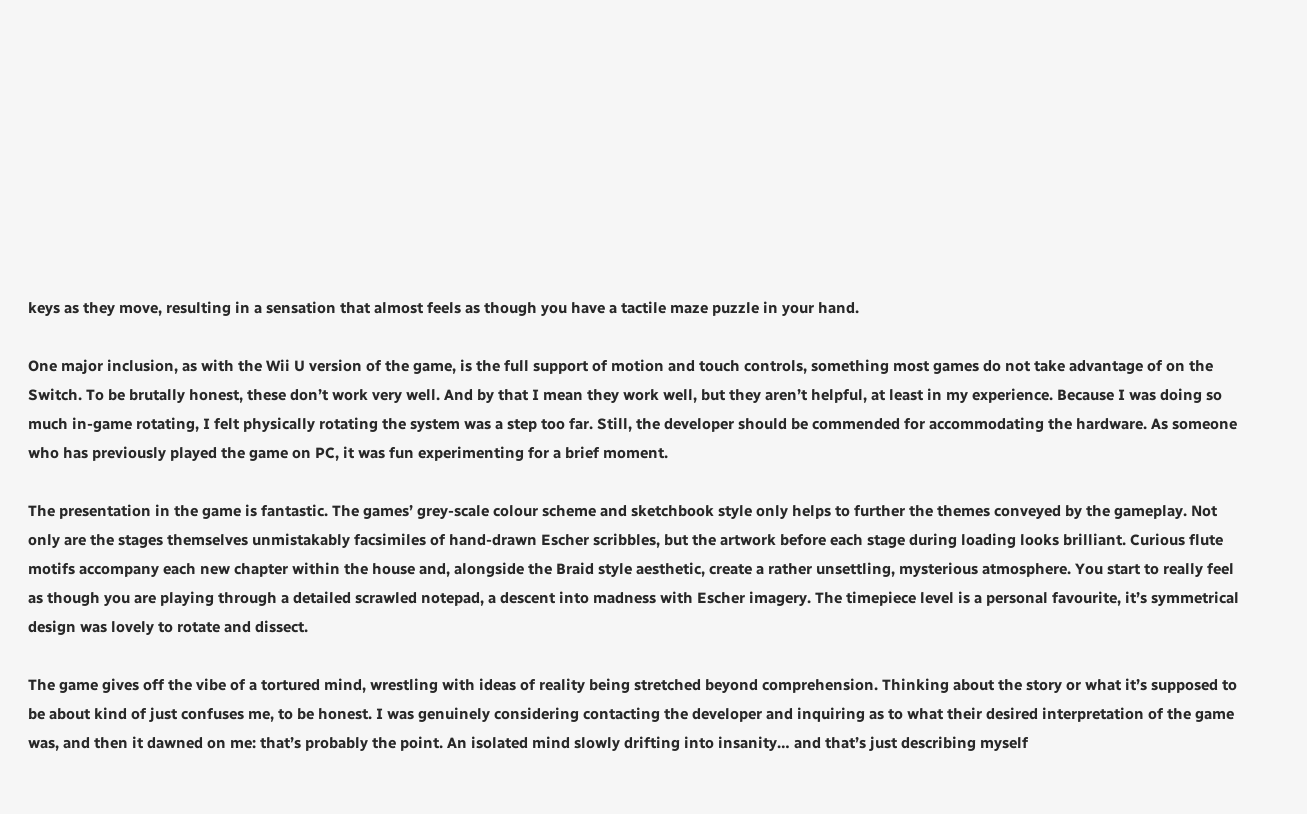keys as they move, resulting in a sensation that almost feels as though you have a tactile maze puzzle in your hand.

One major inclusion, as with the Wii U version of the game, is the full support of motion and touch controls, something most games do not take advantage of on the Switch. To be brutally honest, these don’t work very well. And by that I mean they work well, but they aren’t helpful, at least in my experience. Because I was doing so much in-game rotating, I felt physically rotating the system was a step too far. Still, the developer should be commended for accommodating the hardware. As someone who has previously played the game on PC, it was fun experimenting for a brief moment.

The presentation in the game is fantastic. The games’ grey-scale colour scheme and sketchbook style only helps to further the themes conveyed by the gameplay. Not only are the stages themselves unmistakably facsimiles of hand-drawn Escher scribbles, but the artwork before each stage during loading looks brilliant. Curious flute motifs accompany each new chapter within the house and, alongside the Braid style aesthetic, create a rather unsettling, mysterious atmosphere. You start to really feel as though you are playing through a detailed scrawled notepad, a descent into madness with Escher imagery. The timepiece level is a personal favourite, it’s symmetrical design was lovely to rotate and dissect.

The game gives off the vibe of a tortured mind, wrestling with ideas of reality being stretched beyond comprehension. Thinking about the story or what it’s supposed to be about kind of just confuses me, to be honest. I was genuinely considering contacting the developer and inquiring as to what their desired interpretation of the game was, and then it dawned on me: that’s probably the point. An isolated mind slowly drifting into insanity… and that’s just describing myself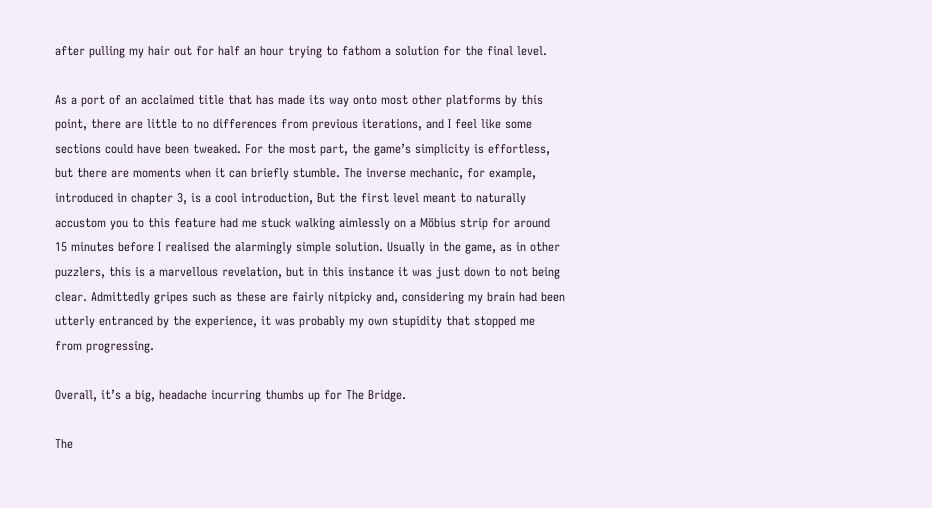after pulling my hair out for half an hour trying to fathom a solution for the final level.

As a port of an acclaimed title that has made its way onto most other platforms by this point, there are little to no differences from previous iterations, and I feel like some sections could have been tweaked. For the most part, the game’s simplicity is effortless, but there are moments when it can briefly stumble. The inverse mechanic, for example, introduced in chapter 3, is a cool introduction, But the first level meant to naturally accustom you to this feature had me stuck walking aimlessly on a Möbius strip for around 15 minutes before I realised the alarmingly simple solution. Usually in the game, as in other puzzlers, this is a marvellous revelation, but in this instance it was just down to not being clear. Admittedly gripes such as these are fairly nitpicky and, considering my brain had been utterly entranced by the experience, it was probably my own stupidity that stopped me from progressing.

Overall, it’s a big, headache incurring thumbs up for The Bridge.

The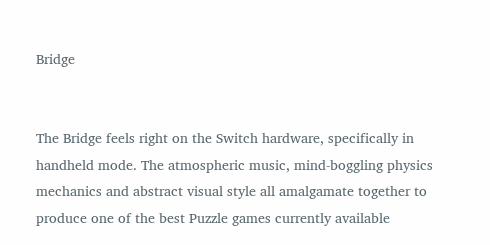Bridge


The Bridge feels right on the Switch hardware, specifically in handheld mode. The atmospheric music, mind-boggling physics mechanics and abstract visual style all amalgamate together to produce one of the best Puzzle games currently available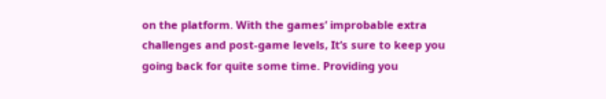on the platform. With the games’ improbable extra challenges and post-game levels, It’s sure to keep you going back for quite some time. Providing you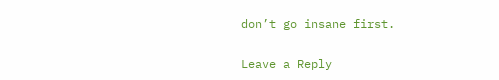don’t go insane first.

Leave a Reply